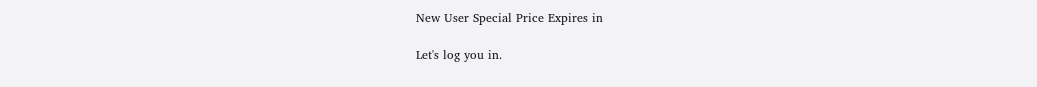New User Special Price Expires in

Let's log you in.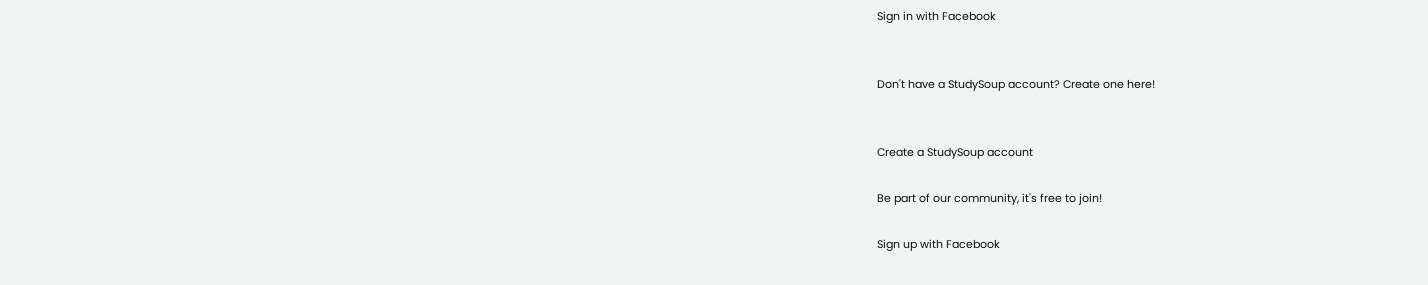Sign in with Facebook


Don't have a StudySoup account? Create one here!


Create a StudySoup account

Be part of our community, it's free to join!

Sign up with Facebook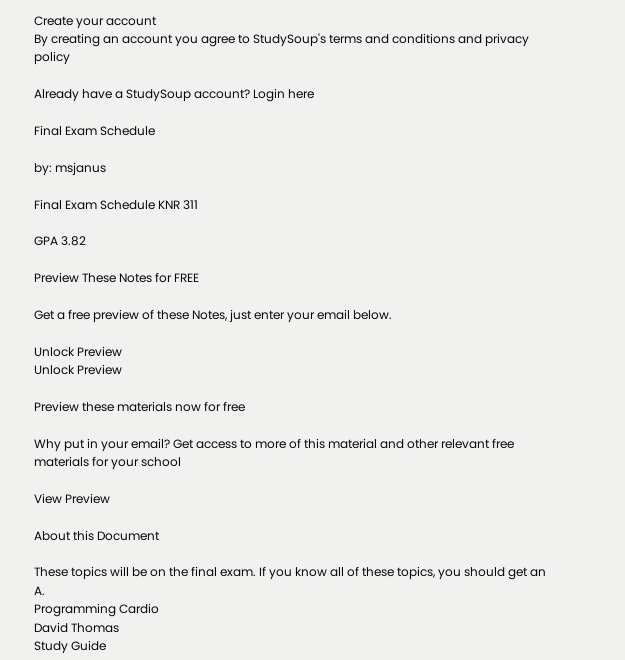Create your account
By creating an account you agree to StudySoup's terms and conditions and privacy policy

Already have a StudySoup account? Login here

Final Exam Schedule

by: msjanus

Final Exam Schedule KNR 311

GPA 3.82

Preview These Notes for FREE

Get a free preview of these Notes, just enter your email below.

Unlock Preview
Unlock Preview

Preview these materials now for free

Why put in your email? Get access to more of this material and other relevant free materials for your school

View Preview

About this Document

These topics will be on the final exam. If you know all of these topics, you should get an A.
Programming Cardio
David Thomas
Study Guide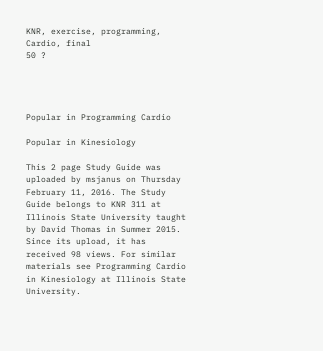KNR, exercise, programming, Cardio, final
50 ?




Popular in Programming Cardio

Popular in Kinesiology

This 2 page Study Guide was uploaded by msjanus on Thursday February 11, 2016. The Study Guide belongs to KNR 311 at Illinois State University taught by David Thomas in Summer 2015. Since its upload, it has received 98 views. For similar materials see Programming Cardio in Kinesiology at Illinois State University.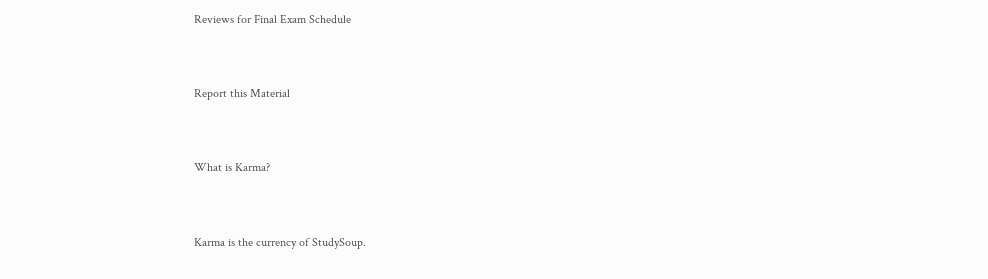Reviews for Final Exam Schedule


Report this Material


What is Karma?


Karma is the currency of StudySoup.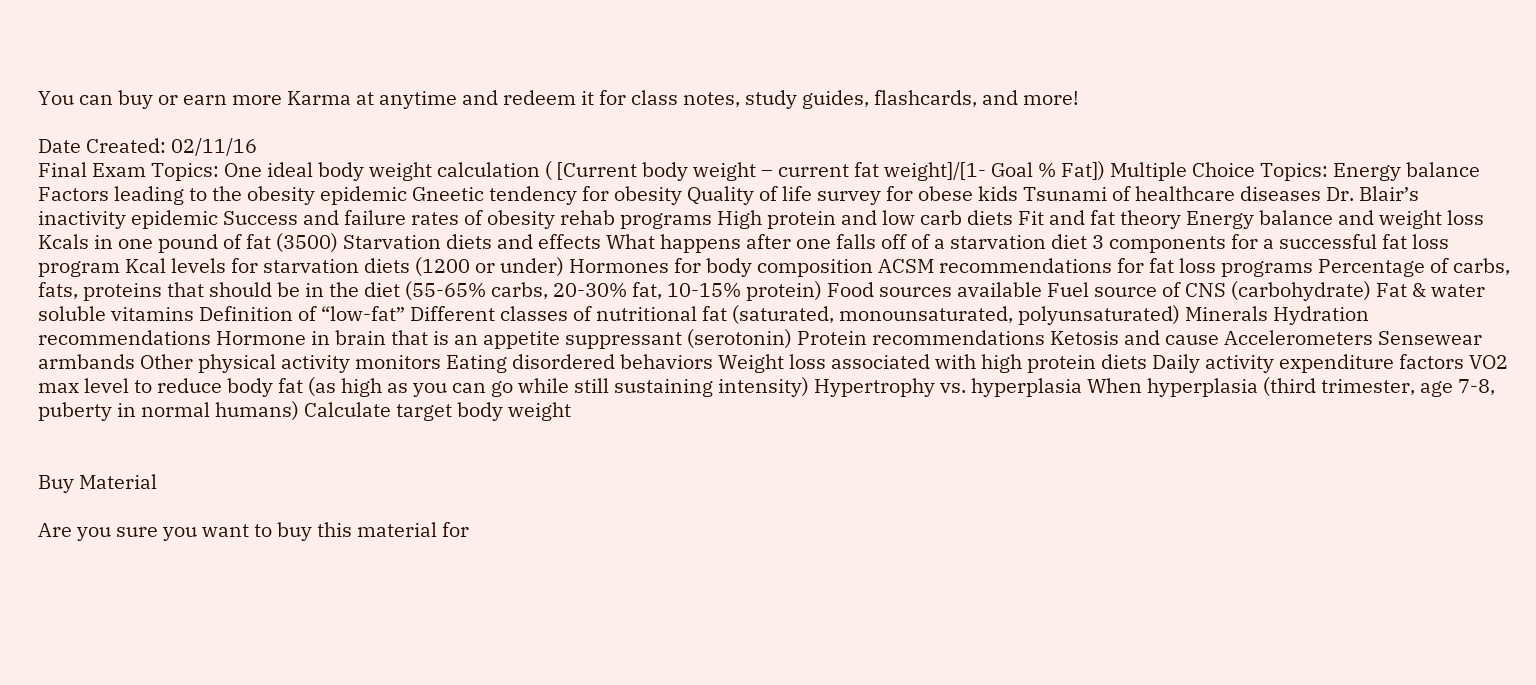You can buy or earn more Karma at anytime and redeem it for class notes, study guides, flashcards, and more!

Date Created: 02/11/16
Final Exam Topics: One ideal body weight calculation ( [Current body weight – current fat weight]/[1- Goal % Fat]) Multiple Choice Topics: Energy balance Factors leading to the obesity epidemic Gneetic tendency for obesity Quality of life survey for obese kids Tsunami of healthcare diseases Dr. Blair’s inactivity epidemic Success and failure rates of obesity rehab programs High protein and low carb diets Fit and fat theory Energy balance and weight loss Kcals in one pound of fat (3500) Starvation diets and effects What happens after one falls off of a starvation diet 3 components for a successful fat loss program Kcal levels for starvation diets (1200 or under) Hormones for body composition ACSM recommendations for fat loss programs Percentage of carbs, fats, proteins that should be in the diet (55-65% carbs, 20-30% fat, 10-15% protein) Food sources available Fuel source of CNS (carbohydrate) Fat & water soluble vitamins Definition of “low-fat” Different classes of nutritional fat (saturated, monounsaturated, polyunsaturated) Minerals Hydration recommendations Hormone in brain that is an appetite suppressant (serotonin) Protein recommendations Ketosis and cause Accelerometers Sensewear armbands Other physical activity monitors Eating disordered behaviors Weight loss associated with high protein diets Daily activity expenditure factors VO2 max level to reduce body fat (as high as you can go while still sustaining intensity) Hypertrophy vs. hyperplasia When hyperplasia (third trimester, age 7-8, puberty in normal humans) Calculate target body weight


Buy Material

Are you sure you want to buy this material for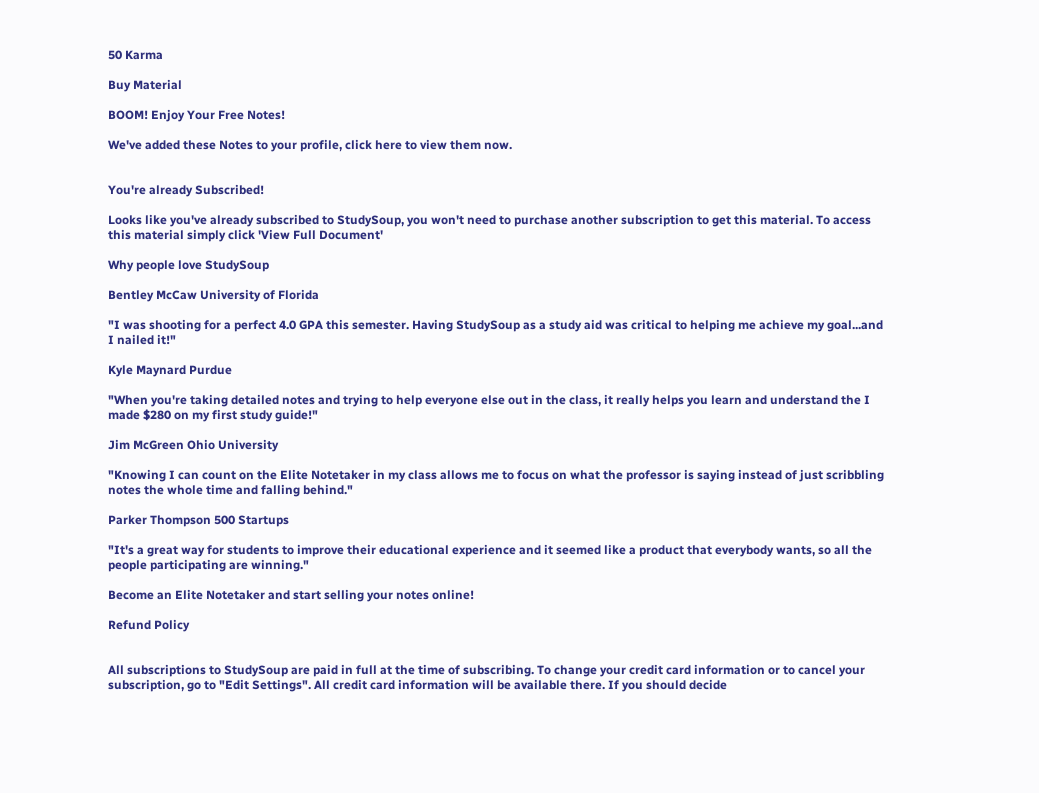50 Karma

Buy Material

BOOM! Enjoy Your Free Notes!

We've added these Notes to your profile, click here to view them now.


You're already Subscribed!

Looks like you've already subscribed to StudySoup, you won't need to purchase another subscription to get this material. To access this material simply click 'View Full Document'

Why people love StudySoup

Bentley McCaw University of Florida

"I was shooting for a perfect 4.0 GPA this semester. Having StudySoup as a study aid was critical to helping me achieve my goal...and I nailed it!"

Kyle Maynard Purdue

"When you're taking detailed notes and trying to help everyone else out in the class, it really helps you learn and understand the I made $280 on my first study guide!"

Jim McGreen Ohio University

"Knowing I can count on the Elite Notetaker in my class allows me to focus on what the professor is saying instead of just scribbling notes the whole time and falling behind."

Parker Thompson 500 Startups

"It's a great way for students to improve their educational experience and it seemed like a product that everybody wants, so all the people participating are winning."

Become an Elite Notetaker and start selling your notes online!

Refund Policy


All subscriptions to StudySoup are paid in full at the time of subscribing. To change your credit card information or to cancel your subscription, go to "Edit Settings". All credit card information will be available there. If you should decide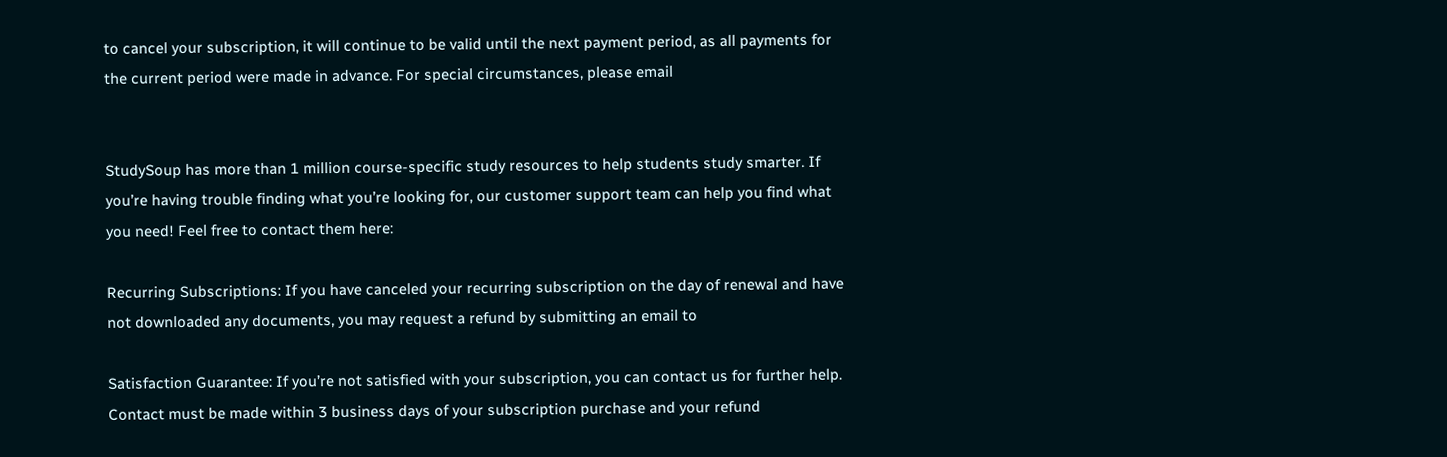to cancel your subscription, it will continue to be valid until the next payment period, as all payments for the current period were made in advance. For special circumstances, please email


StudySoup has more than 1 million course-specific study resources to help students study smarter. If you’re having trouble finding what you’re looking for, our customer support team can help you find what you need! Feel free to contact them here:

Recurring Subscriptions: If you have canceled your recurring subscription on the day of renewal and have not downloaded any documents, you may request a refund by submitting an email to

Satisfaction Guarantee: If you’re not satisfied with your subscription, you can contact us for further help. Contact must be made within 3 business days of your subscription purchase and your refund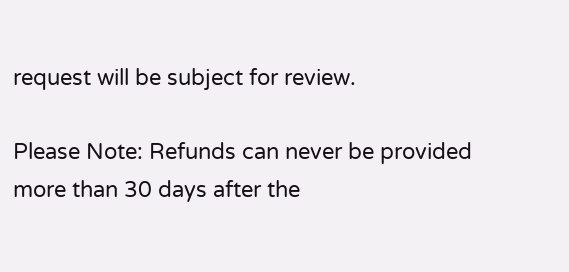request will be subject for review.

Please Note: Refunds can never be provided more than 30 days after the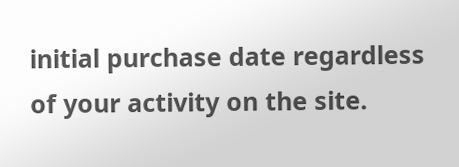initial purchase date regardless of your activity on the site.